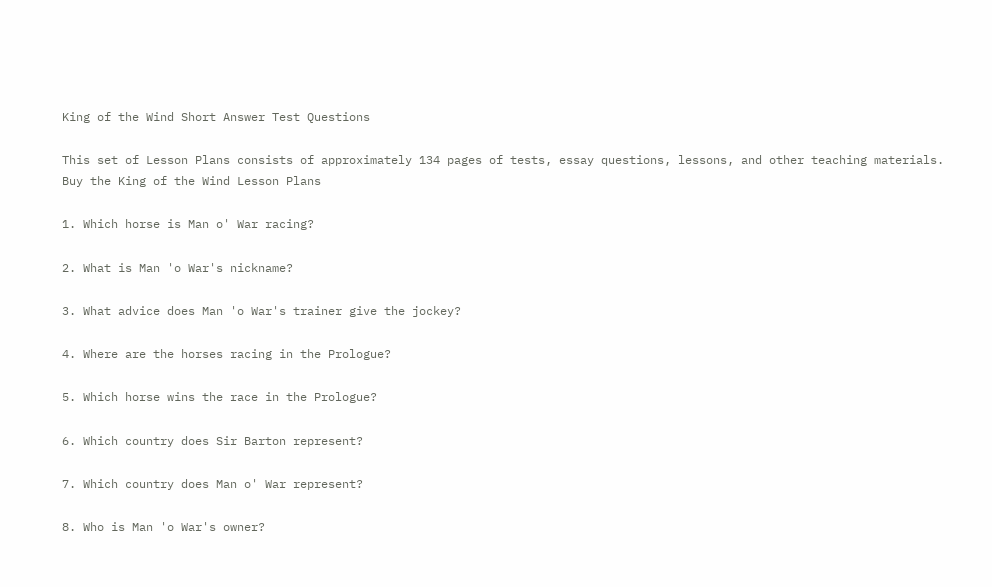King of the Wind Short Answer Test Questions

This set of Lesson Plans consists of approximately 134 pages of tests, essay questions, lessons, and other teaching materials.
Buy the King of the Wind Lesson Plans

1. Which horse is Man o' War racing?

2. What is Man 'o War's nickname?

3. What advice does Man 'o War's trainer give the jockey?

4. Where are the horses racing in the Prologue?

5. Which horse wins the race in the Prologue?

6. Which country does Sir Barton represent?

7. Which country does Man o' War represent?

8. Who is Man 'o War's owner?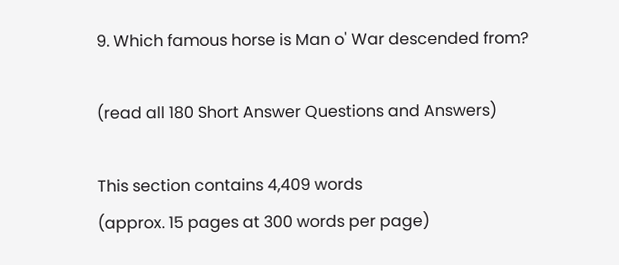9. Which famous horse is Man o' War descended from?

(read all 180 Short Answer Questions and Answers)

This section contains 4,409 words
(approx. 15 pages at 300 words per page)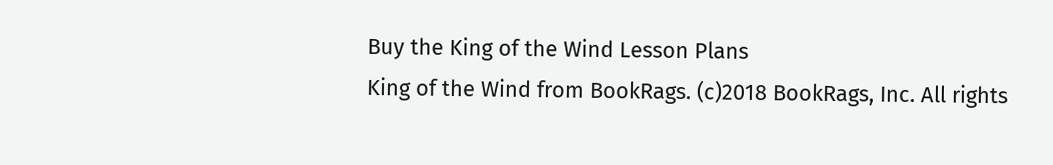Buy the King of the Wind Lesson Plans
King of the Wind from BookRags. (c)2018 BookRags, Inc. All rights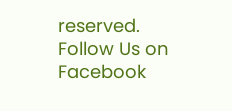reserved.
Follow Us on Facebook